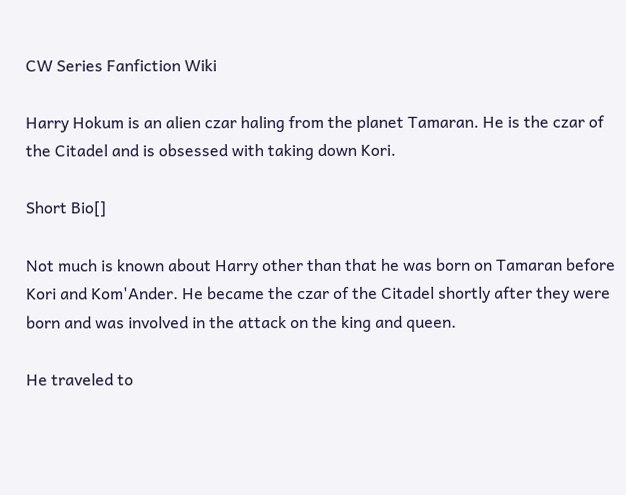CW Series Fanfiction Wiki

Harry Hokum is an alien czar haling from the planet Tamaran. He is the czar of the Citadel and is obsessed with taking down Kori.

Short Bio[]

Not much is known about Harry other than that he was born on Tamaran before Kori and Kom'Ander. He became the czar of the Citadel shortly after they were born and was involved in the attack on the king and queen.

He traveled to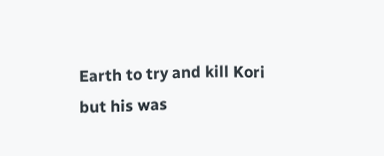Earth to try and kill Kori but his was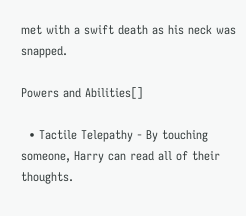met with a swift death as his neck was snapped.

Powers and Abilities[]

  • Tactile Telepathy - By touching someone, Harry can read all of their thoughts.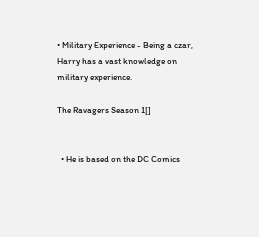• Military Experience - Being a czar, Harry has a vast knowledge on military experience.

The Ravagers Season 1[]


  • He is based on the DC Comics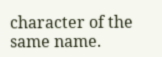character of the same name.